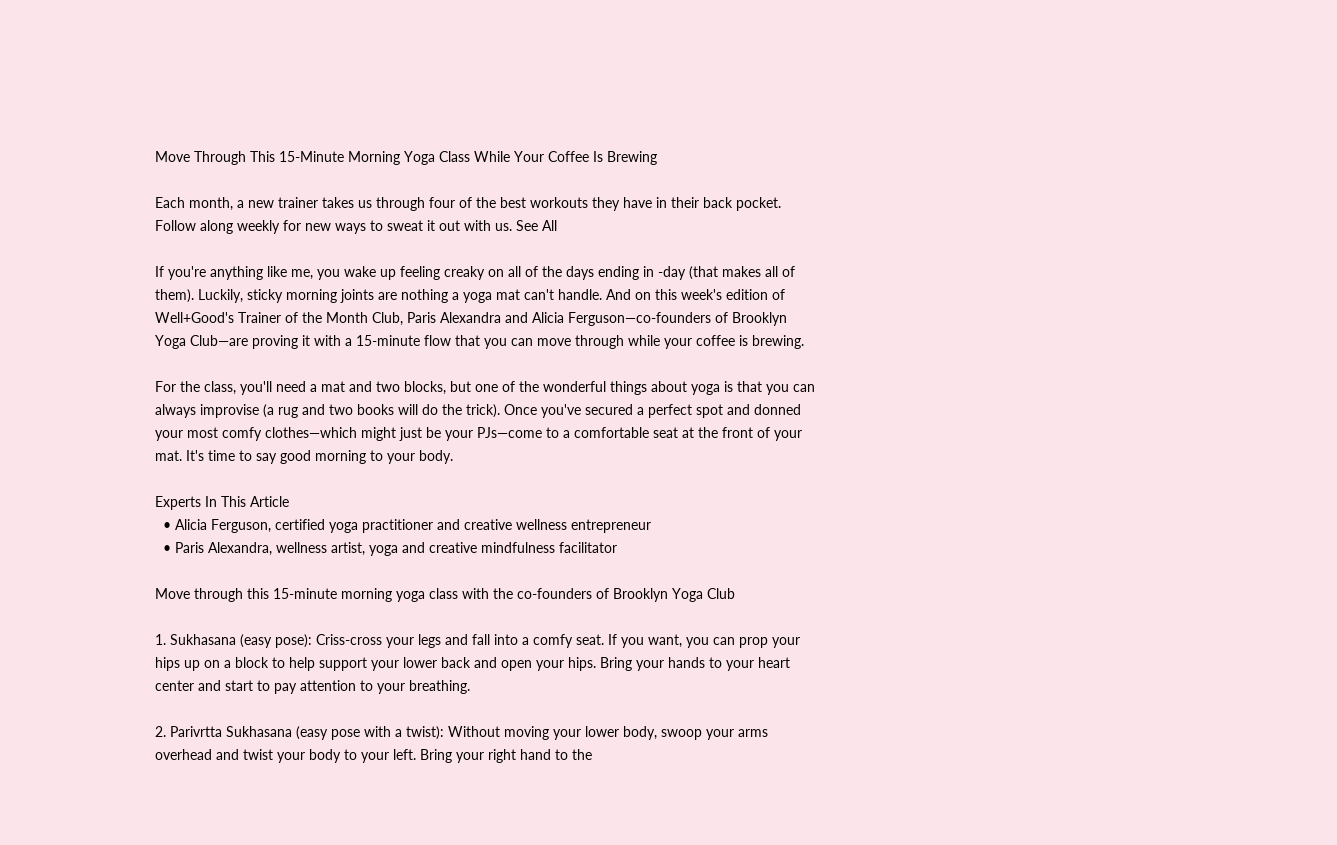Move Through This 15-Minute Morning Yoga Class While Your Coffee Is Brewing

Each month, a new trainer takes us through four of the best workouts they have in their back pocket. Follow along weekly for new ways to sweat it out with us. See All

If you're anything like me, you wake up feeling creaky on all of the days ending in -day (that makes all of them). Luckily, sticky morning joints are nothing a yoga mat can't handle. And on this week's edition of Well+Good's Trainer of the Month Club, Paris Alexandra and Alicia Ferguson—co-founders of Brooklyn Yoga Club—are proving it with a 15-minute flow that you can move through while your coffee is brewing.

For the class, you'll need a mat and two blocks, but one of the wonderful things about yoga is that you can always improvise (a rug and two books will do the trick). Once you've secured a perfect spot and donned your most comfy clothes—which might just be your PJs—come to a comfortable seat at the front of your mat. It's time to say good morning to your body.

Experts In This Article
  • Alicia Ferguson, certified yoga practitioner and creative wellness entrepreneur
  • Paris Alexandra, wellness artist, yoga and creative mindfulness facilitator

Move through this 15-minute morning yoga class with the co-founders of Brooklyn Yoga Club

1. Sukhasana (easy pose): Criss-cross your legs and fall into a comfy seat. If you want, you can prop your hips up on a block to help support your lower back and open your hips. Bring your hands to your heart center and start to pay attention to your breathing.

2. Parivrtta Sukhasana (easy pose with a twist): Without moving your lower body, swoop your arms overhead and twist your body to your left. Bring your right hand to the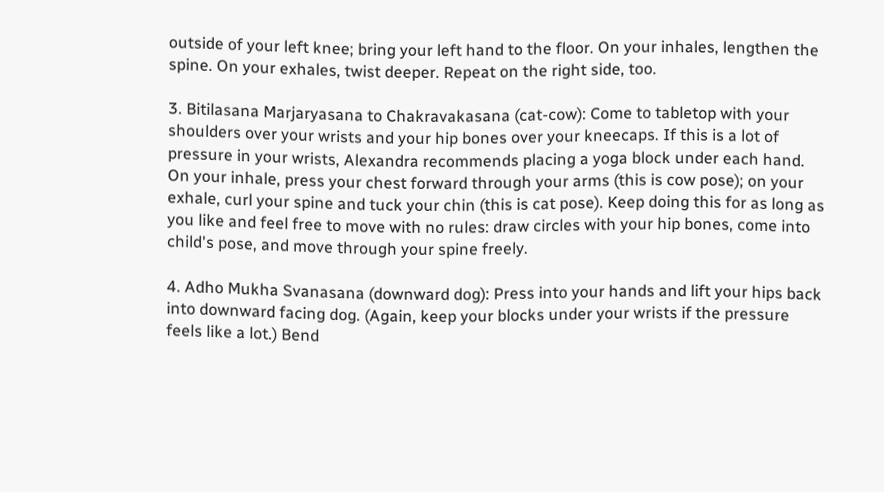outside of your left knee; bring your left hand to the floor. On your inhales, lengthen the spine. On your exhales, twist deeper. Repeat on the right side, too.

3. Bitilasana Marjaryasana to Chakravakasana (cat-cow): Come to tabletop with your shoulders over your wrists and your hip bones over your kneecaps. If this is a lot of pressure in your wrists, Alexandra recommends placing a yoga block under each hand. On your inhale, press your chest forward through your arms (this is cow pose); on your exhale, curl your spine and tuck your chin (this is cat pose). Keep doing this for as long as you like and feel free to move with no rules: draw circles with your hip bones, come into child's pose, and move through your spine freely.

4. Adho Mukha Svanasana (downward dog): Press into your hands and lift your hips back into downward facing dog. (Again, keep your blocks under your wrists if the pressure feels like a lot.) Bend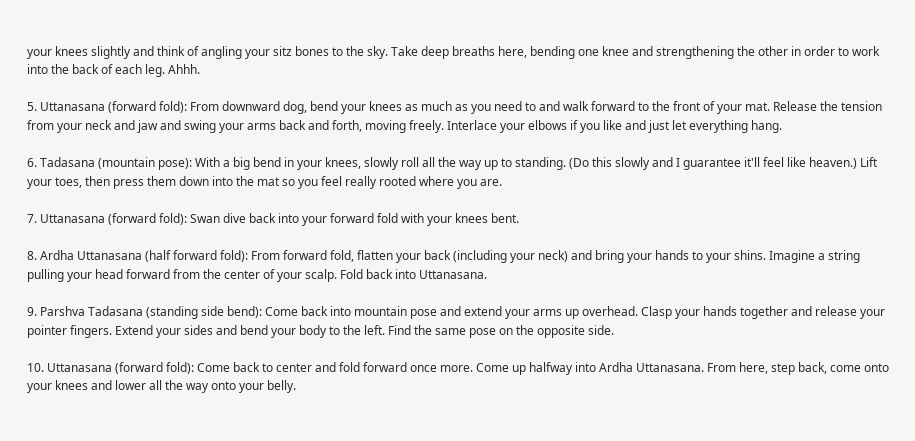your knees slightly and think of angling your sitz bones to the sky. Take deep breaths here, bending one knee and strengthening the other in order to work into the back of each leg. Ahhh.

5. Uttanasana (forward fold): From downward dog, bend your knees as much as you need to and walk forward to the front of your mat. Release the tension from your neck and jaw and swing your arms back and forth, moving freely. Interlace your elbows if you like and just let everything hang.

6. Tadasana (mountain pose): With a big bend in your knees, slowly roll all the way up to standing. (Do this slowly and I guarantee it'll feel like heaven.) Lift your toes, then press them down into the mat so you feel really rooted where you are.

7. Uttanasana (forward fold): Swan dive back into your forward fold with your knees bent.

8. Ardha Uttanasana (half forward fold): From forward fold, flatten your back (including your neck) and bring your hands to your shins. Imagine a string pulling your head forward from the center of your scalp. Fold back into Uttanasana.

9. Parshva Tadasana (standing side bend): Come back into mountain pose and extend your arms up overhead. Clasp your hands together and release your pointer fingers. Extend your sides and bend your body to the left. Find the same pose on the opposite side.

10. Uttanasana (forward fold): Come back to center and fold forward once more. Come up halfway into Ardha Uttanasana. From here, step back, come onto your knees and lower all the way onto your belly.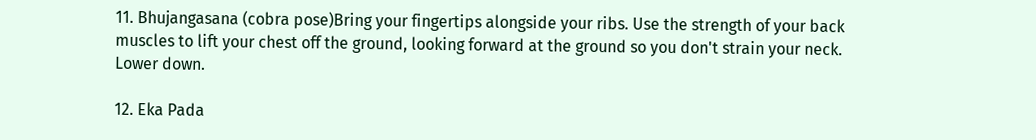11. Bhujangasana (cobra pose)Bring your fingertips alongside your ribs. Use the strength of your back muscles to lift your chest off the ground, looking forward at the ground so you don't strain your neck. Lower down.

12. Eka Pada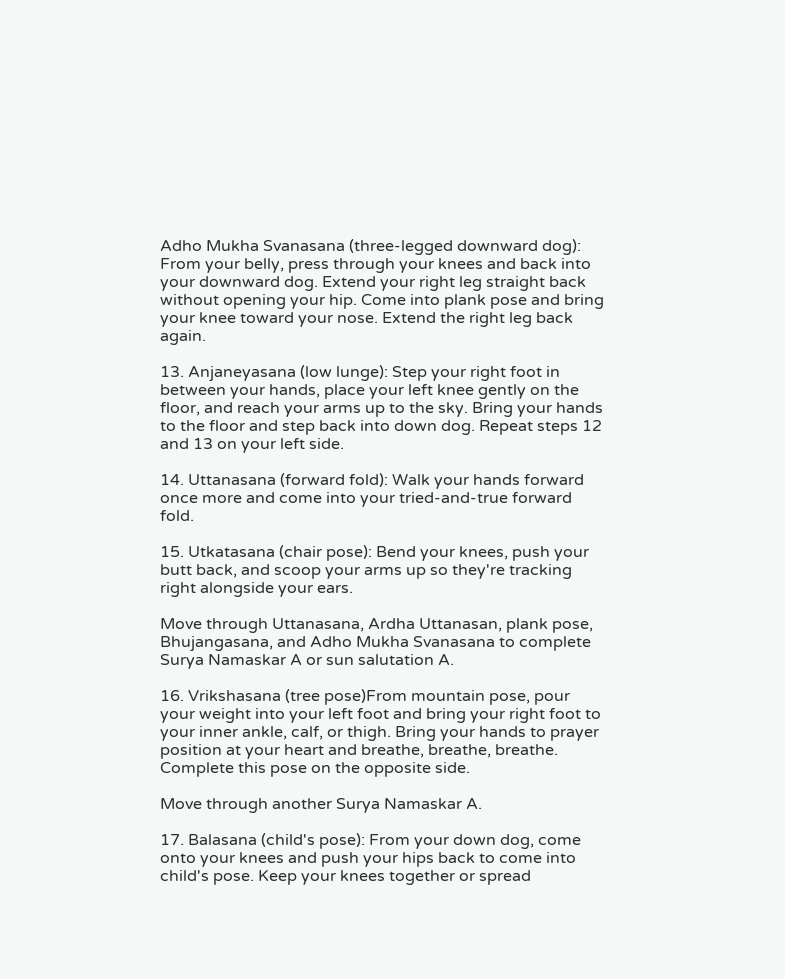Adho Mukha Svanasana (three-legged downward dog): From your belly, press through your knees and back into your downward dog. Extend your right leg straight back without opening your hip. Come into plank pose and bring your knee toward your nose. Extend the right leg back again.

13. Anjaneyasana (low lunge): Step your right foot in between your hands, place your left knee gently on the floor, and reach your arms up to the sky. Bring your hands to the floor and step back into down dog. Repeat steps 12 and 13 on your left side.

14. Uttanasana (forward fold): Walk your hands forward once more and come into your tried-and-true forward fold.

15. Utkatasana (chair pose): Bend your knees, push your butt back, and scoop your arms up so they're tracking right alongside your ears.

Move through Uttanasana, Ardha Uttanasan, plank pose, Bhujangasana, and Adho Mukha Svanasana to complete Surya Namaskar A or sun salutation A.

16. Vrikshasana (tree pose)From mountain pose, pour your weight into your left foot and bring your right foot to your inner ankle, calf, or thigh. Bring your hands to prayer position at your heart and breathe, breathe, breathe. Complete this pose on the opposite side.

Move through another Surya Namaskar A.

17. Balasana (child's pose): From your down dog, come onto your knees and push your hips back to come into child's pose. Keep your knees together or spread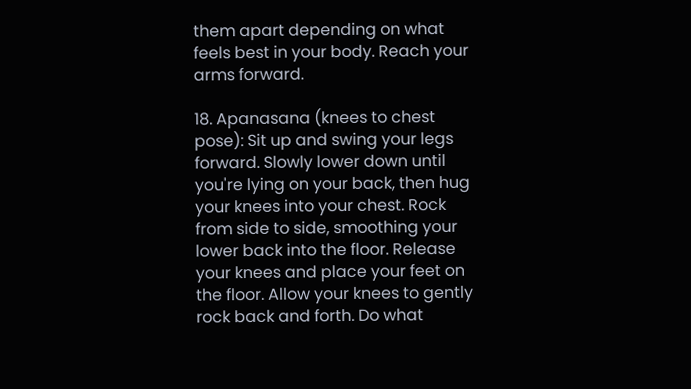them apart depending on what feels best in your body. Reach your arms forward.

18. Apanasana (knees to chest pose): Sit up and swing your legs forward. Slowly lower down until you're lying on your back, then hug your knees into your chest. Rock from side to side, smoothing your lower back into the floor. Release your knees and place your feet on the floor. Allow your knees to gently rock back and forth. Do what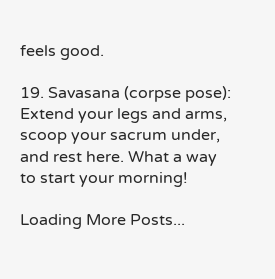feels good.

19. Savasana (corpse pose): Extend your legs and arms, scoop your sacrum under, and rest here. What a way to start your morning!

Loading More Posts...